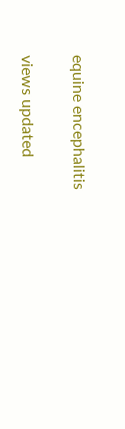equine encephalitis

views updated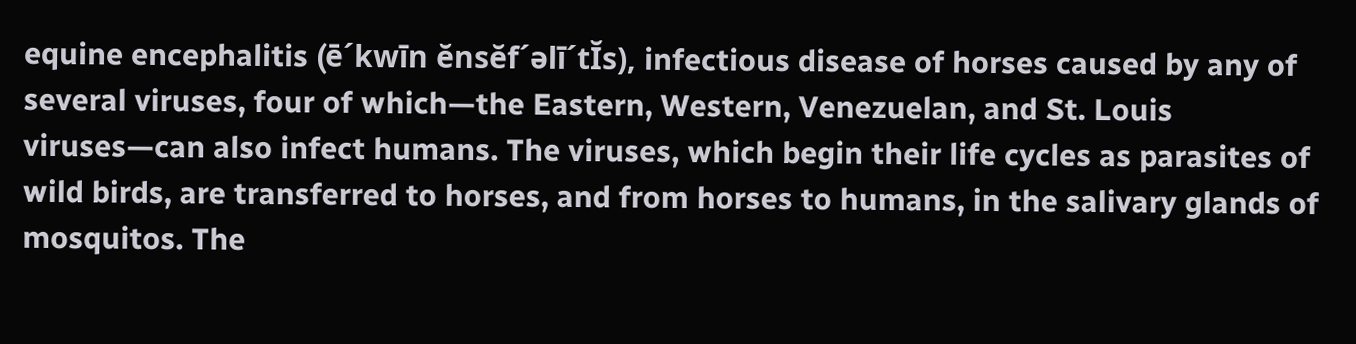equine encephalitis (ē´kwīn ĕnsĕf´əlī´tĬs), infectious disease of horses caused by any of several viruses, four of which—the Eastern, Western, Venezuelan, and St. Louis viruses—can also infect humans. The viruses, which begin their life cycles as parasites of wild birds, are transferred to horses, and from horses to humans, in the salivary glands of mosquitos. The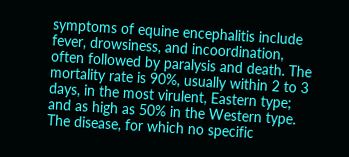symptoms of equine encephalitis include fever, drowsiness, and incoordination, often followed by paralysis and death. The mortality rate is 90%, usually within 2 to 3 days, in the most virulent, Eastern type; and as high as 50% in the Western type. The disease, for which no specific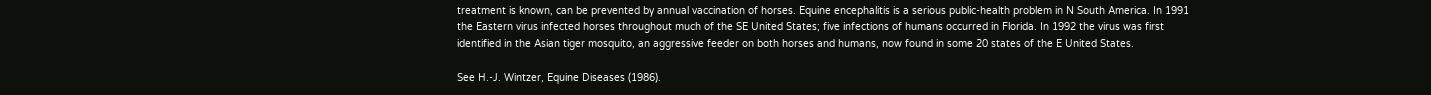treatment is known, can be prevented by annual vaccination of horses. Equine encephalitis is a serious public-health problem in N South America. In 1991 the Eastern virus infected horses throughout much of the SE United States; five infections of humans occurred in Florida. In 1992 the virus was first identified in the Asian tiger mosquito, an aggressive feeder on both horses and humans, now found in some 20 states of the E United States.

See H.-J. Wintzer, Equine Diseases (1986).